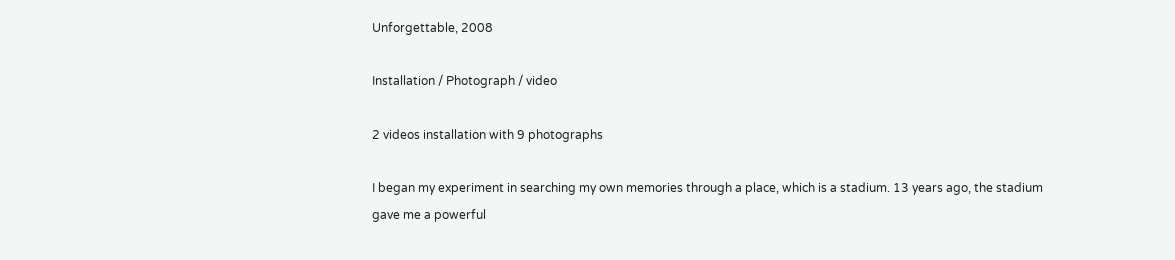Unforgettable, 2008

Installation / Photograph / video

2 videos installation with 9 photographs

I began my experiment in searching my own memories through a place, which is a stadium. 13 years ago, the stadium gave me a powerful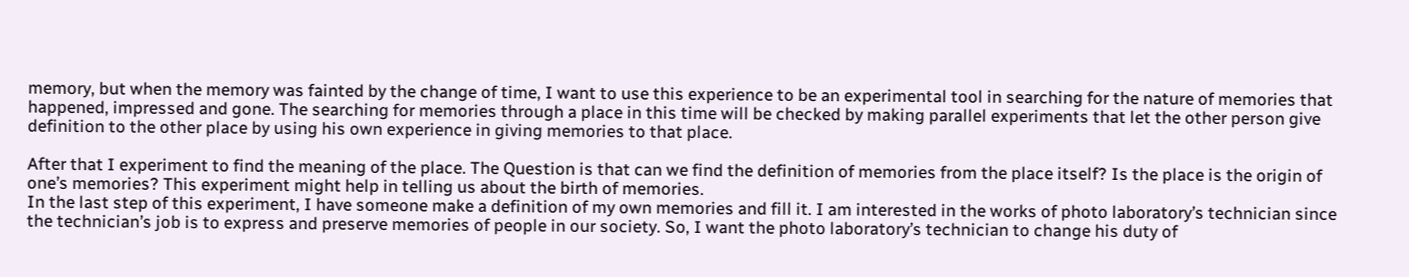memory, but when the memory was fainted by the change of time, I want to use this experience to be an experimental tool in searching for the nature of memories that happened, impressed and gone. The searching for memories through a place in this time will be checked by making parallel experiments that let the other person give definition to the other place by using his own experience in giving memories to that place.

After that I experiment to find the meaning of the place. The Question is that can we find the definition of memories from the place itself? Is the place is the origin of one’s memories? This experiment might help in telling us about the birth of memories.
In the last step of this experiment, I have someone make a definition of my own memories and fill it. I am interested in the works of photo laboratory’s technician since the technician’s job is to express and preserve memories of people in our society. So, I want the photo laboratory’s technician to change his duty of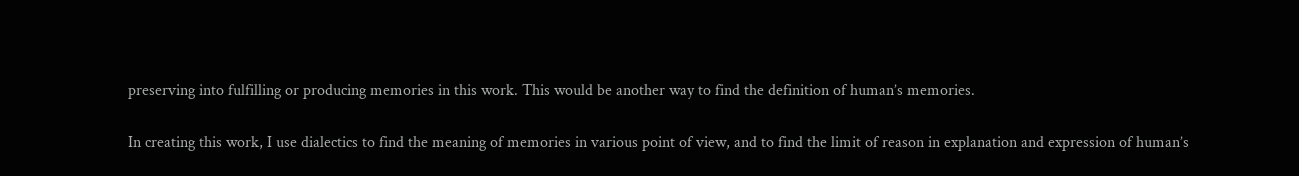preserving into fulfilling or producing memories in this work. This would be another way to find the definition of human’s memories.

In creating this work, I use dialectics to find the meaning of memories in various point of view, and to find the limit of reason in explanation and expression of human’s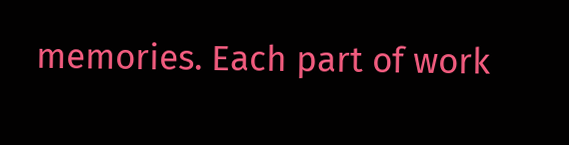memories. Each part of work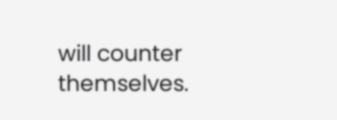will counter themselves.